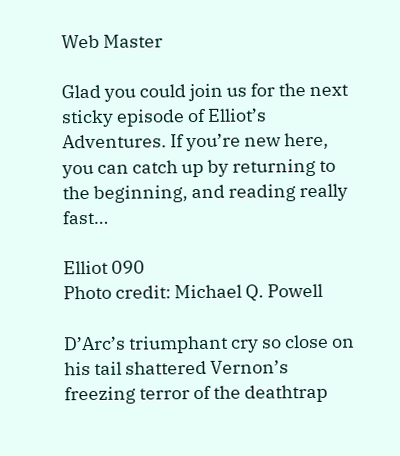Web Master

Glad you could join us for the next sticky episode of Elliot’s Adventures. If you’re new here, you can catch up by returning to the beginning, and reading really fast…

Elliot 090
Photo credit: Michael Q. Powell

D’Arc’s triumphant cry so close on his tail shattered Vernon’s freezing terror of the deathtrap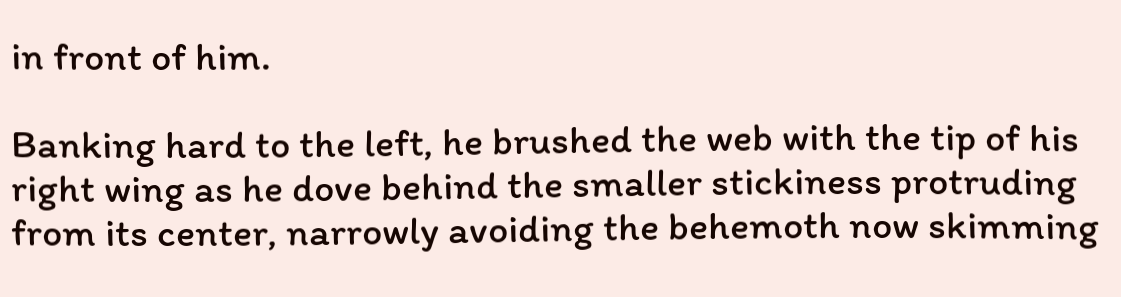in front of him.

Banking hard to the left, he brushed the web with the tip of his right wing as he dove behind the smaller stickiness protruding from its center, narrowly avoiding the behemoth now skimming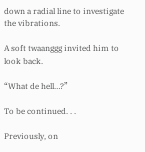down a radial line to investigate the vibrations.

A soft twaanggg invited him to look back.

“What de hell…?”

To be continued. . .

Previously, on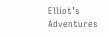Elliot’s Adventures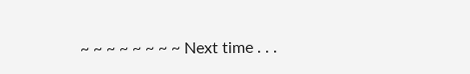~ ~ ~ ~ ~ ~ ~ ~ Next time . . .